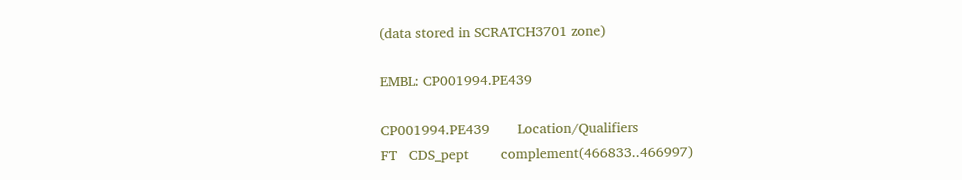(data stored in SCRATCH3701 zone)

EMBL: CP001994.PE439

CP001994.PE439       Location/Qualifiers
FT   CDS_pept        complement(466833..466997)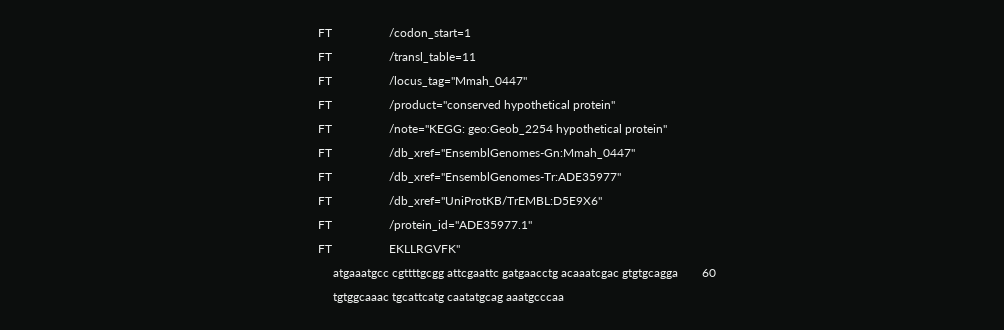FT                   /codon_start=1
FT                   /transl_table=11
FT                   /locus_tag="Mmah_0447"
FT                   /product="conserved hypothetical protein"
FT                   /note="KEGG: geo:Geob_2254 hypothetical protein"
FT                   /db_xref="EnsemblGenomes-Gn:Mmah_0447"
FT                   /db_xref="EnsemblGenomes-Tr:ADE35977"
FT                   /db_xref="UniProtKB/TrEMBL:D5E9X6"
FT                   /protein_id="ADE35977.1"
FT                   EKLLRGVFK"
     atgaaatgcc cgttttgcgg attcgaattc gatgaacctg acaaatcgac gtgtgcagga        60
     tgtggcaaac tgcattcatg caatatgcag aaatgcccaa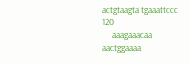actgtaagta tgaaattccc       120
     aaagaaacaa aactggaaaa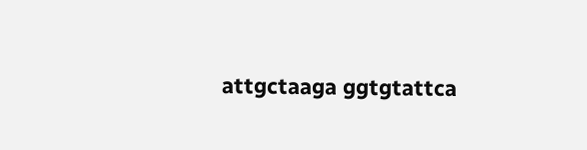attgctaaga ggtgtattca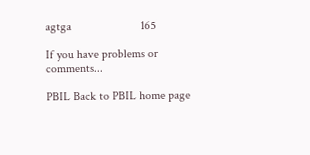agtga                       165

If you have problems or comments...

PBIL Back to PBIL home page